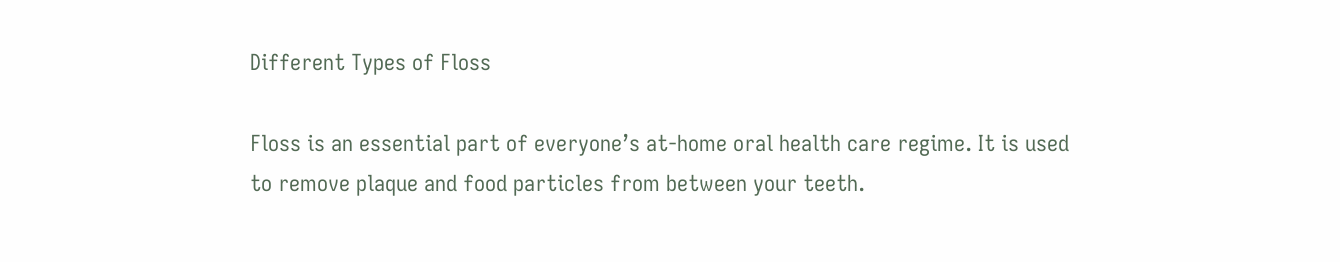Different Types of Floss

Floss is an essential part of everyone’s at-home oral health care regime. It is used to remove plaque and food particles from between your teeth.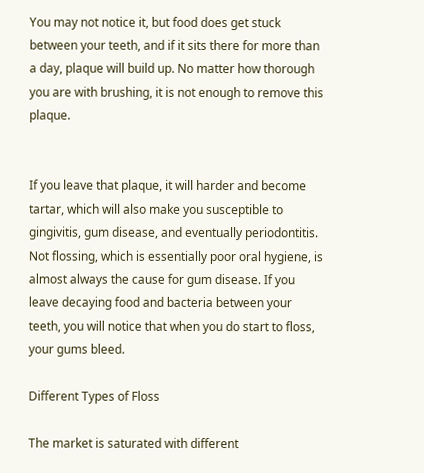You may not notice it, but food does get stuck between your teeth, and if it sits there for more than a day, plaque will build up. No matter how thorough you are with brushing, it is not enough to remove this plaque.


If you leave that plaque, it will harder and become tartar, which will also make you susceptible to gingivitis, gum disease, and eventually periodontitis. Not flossing, which is essentially poor oral hygiene, is almost always the cause for gum disease. If you leave decaying food and bacteria between your teeth, you will notice that when you do start to floss, your gums bleed.

Different Types of Floss

The market is saturated with different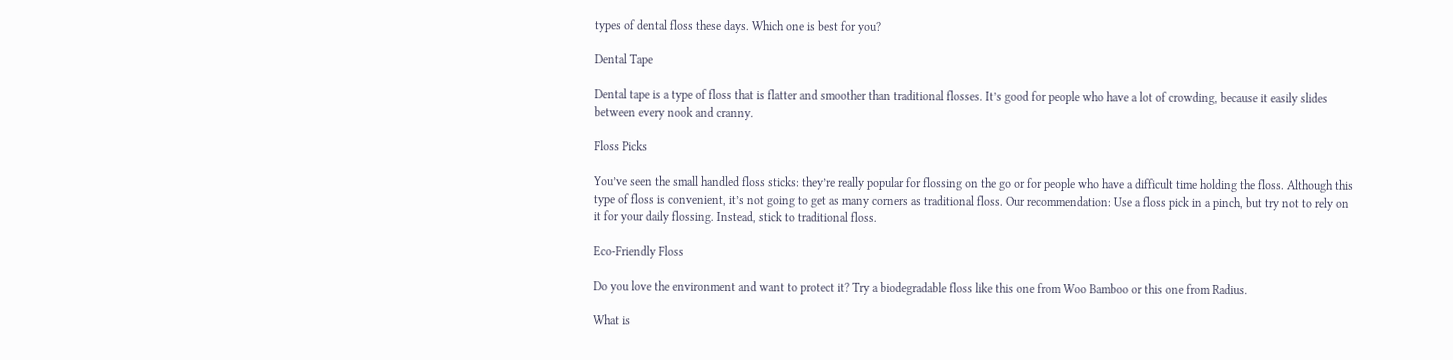types of dental floss these days. Which one is best for you?

Dental Tape

Dental tape is a type of floss that is flatter and smoother than traditional flosses. It’s good for people who have a lot of crowding, because it easily slides between every nook and cranny.

Floss Picks

You’ve seen the small handled floss sticks: they’re really popular for flossing on the go or for people who have a difficult time holding the floss. Although this type of floss is convenient, it’s not going to get as many corners as traditional floss. Our recommendation: Use a floss pick in a pinch, but try not to rely on it for your daily flossing. Instead, stick to traditional floss.

Eco-Friendly Floss

Do you love the environment and want to protect it? Try a biodegradable floss like this one from Woo Bamboo or this one from Radius.

What is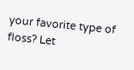your favorite type of floss? Let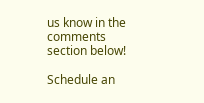us know in the comments section below!

Schedule an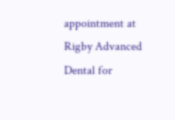appointment at Rigby Advanced Dental for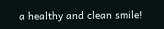a healthy and clean smile!